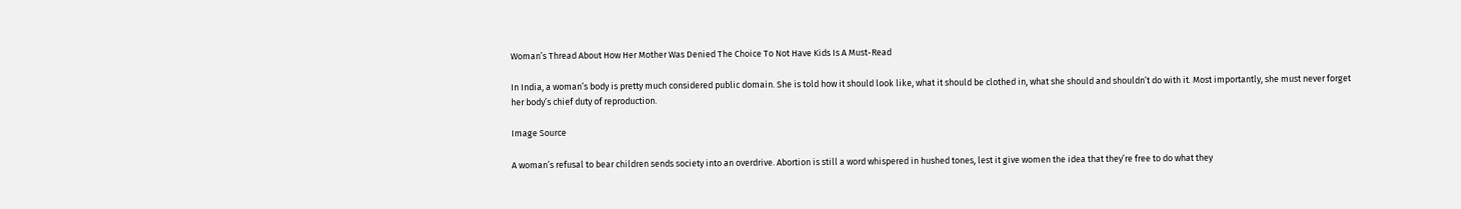Woman’s Thread About How Her Mother Was Denied The Choice To Not Have Kids Is A Must-Read

In India, a woman’s body is pretty much considered public domain. She is told how it should look like, what it should be clothed in, what she should and shouldn’t do with it. Most importantly, she must never forget her body’s chief duty of reproduction.

Image Source

A woman’s refusal to bear children sends society into an overdrive. Abortion is still a word whispered in hushed tones, lest it give women the idea that they’re free to do what they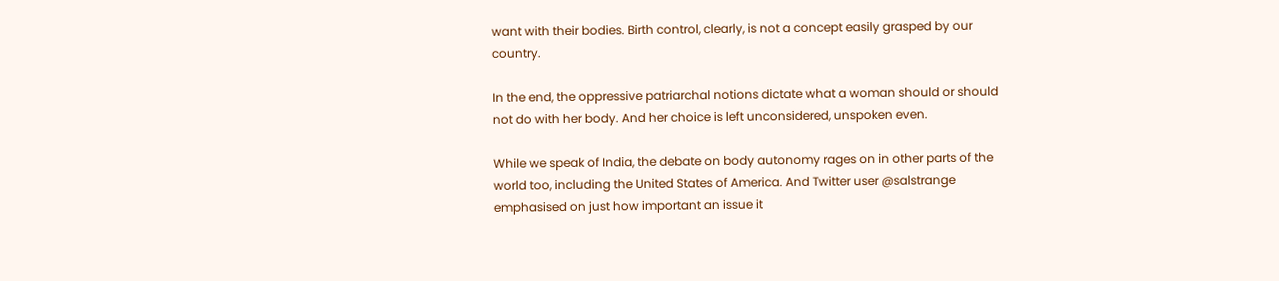want with their bodies. Birth control, clearly, is not a concept easily grasped by our country.

In the end, the oppressive patriarchal notions dictate what a woman should or should not do with her body. And her choice is left unconsidered, unspoken even.

While we speak of India, the debate on body autonomy rages on in other parts of the world too, including the United States of America. And Twitter user @salstrange emphasised on just how important an issue it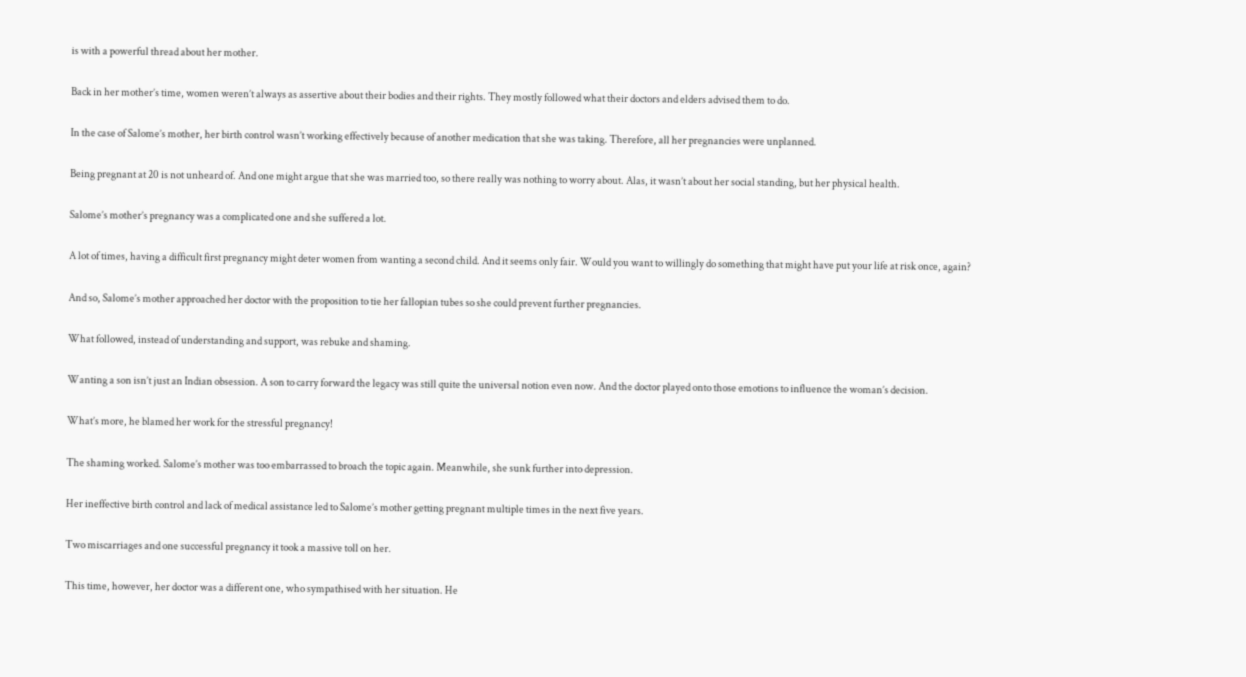is with a powerful thread about her mother.

Back in her mother’s time, women weren’t always as assertive about their bodies and their rights. They mostly followed what their doctors and elders advised them to do.

In the case of Salome’s mother, her birth control wasn’t working effectively because of another medication that she was taking. Therefore, all her pregnancies were unplanned.

Being pregnant at 20 is not unheard of. And one might argue that she was married too, so there really was nothing to worry about. Alas, it wasn’t about her social standing, but her physical health.

Salome’s mother’s pregnancy was a complicated one and she suffered a lot.

A lot of times, having a difficult first pregnancy might deter women from wanting a second child. And it seems only fair. Would you want to willingly do something that might have put your life at risk once, again?

And so, Salome’s mother approached her doctor with the proposition to tie her fallopian tubes so she could prevent further pregnancies.

What followed, instead of understanding and support, was rebuke and shaming.

Wanting a son isn’t just an Indian obsession. A son to carry forward the legacy was still quite the universal notion even now. And the doctor played onto those emotions to influence the woman’s decision.

What’s more, he blamed her work for the stressful pregnancy!

The shaming worked. Salome’s mother was too embarrassed to broach the topic again. Meanwhile, she sunk further into depression.

Her ineffective birth control and lack of medical assistance led to Salome’s mother getting pregnant multiple times in the next five years.

Two miscarriages and one successful pregnancy it took a massive toll on her.

This time, however, her doctor was a different one, who sympathised with her situation. He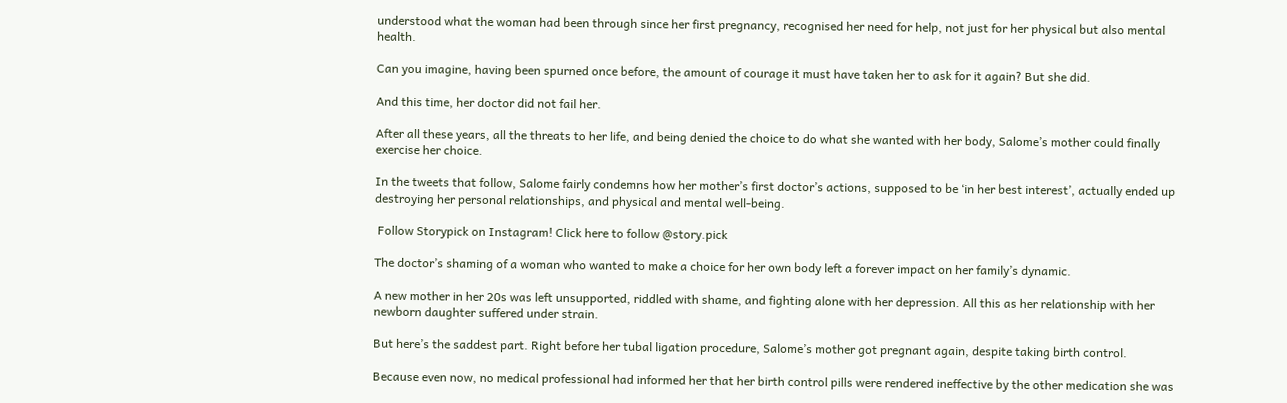understood what the woman had been through since her first pregnancy, recognised her need for help, not just for her physical but also mental health.

Can you imagine, having been spurned once before, the amount of courage it must have taken her to ask for it again? But she did.

And this time, her doctor did not fail her.

After all these years, all the threats to her life, and being denied the choice to do what she wanted with her body, Salome’s mother could finally exercise her choice.

In the tweets that follow, Salome fairly condemns how her mother’s first doctor’s actions, supposed to be ‘in her best interest’, actually ended up destroying her personal relationships, and physical and mental well-being.

 Follow Storypick on Instagram! Click here to follow @story.pick

The doctor’s shaming of a woman who wanted to make a choice for her own body left a forever impact on her family’s dynamic.

A new mother in her 20s was left unsupported, riddled with shame, and fighting alone with her depression. All this as her relationship with her newborn daughter suffered under strain.

But here’s the saddest part. Right before her tubal ligation procedure, Salome’s mother got pregnant again, despite taking birth control.

Because even now, no medical professional had informed her that her birth control pills were rendered ineffective by the other medication she was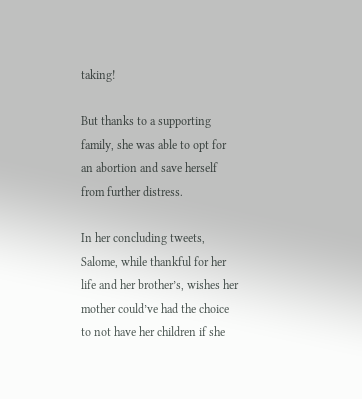taking!

But thanks to a supporting family, she was able to opt for an abortion and save herself from further distress.

In her concluding tweets, Salome, while thankful for her life and her brother’s, wishes her mother could’ve had the choice to not have her children if she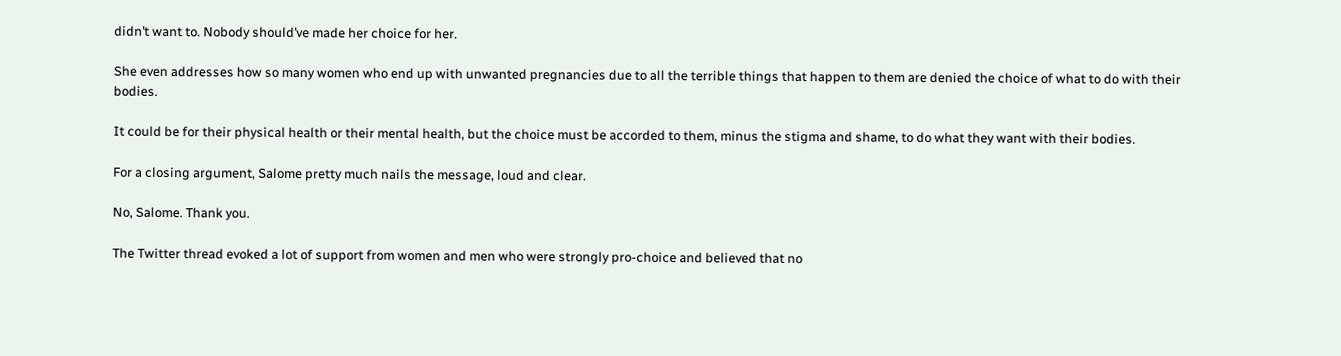didn’t want to. Nobody should’ve made her choice for her.

She even addresses how so many women who end up with unwanted pregnancies due to all the terrible things that happen to them are denied the choice of what to do with their bodies.

It could be for their physical health or their mental health, but the choice must be accorded to them, minus the stigma and shame, to do what they want with their bodies.

For a closing argument, Salome pretty much nails the message, loud and clear.

No, Salome. Thank you.

The Twitter thread evoked a lot of support from women and men who were strongly pro-choice and believed that no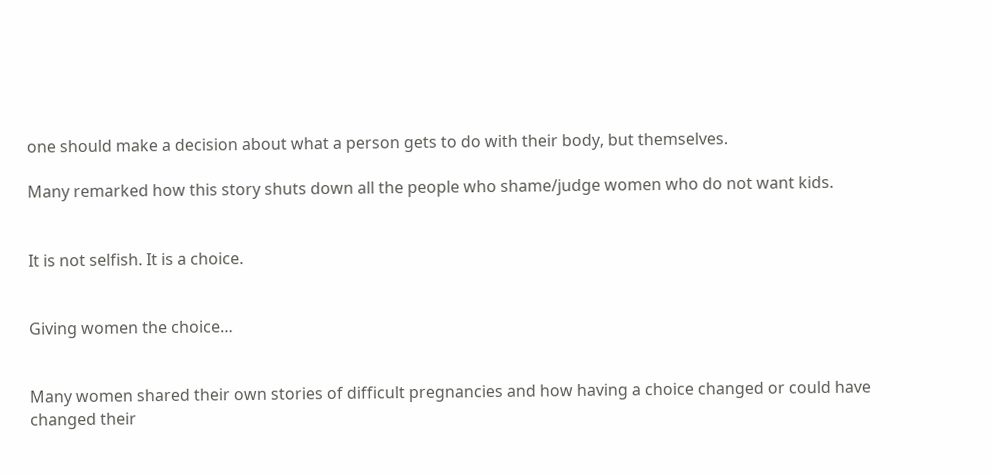one should make a decision about what a person gets to do with their body, but themselves.

Many remarked how this story shuts down all the people who shame/judge women who do not want kids.


It is not selfish. It is a choice.


Giving women the choice…


Many women shared their own stories of difficult pregnancies and how having a choice changed or could have changed their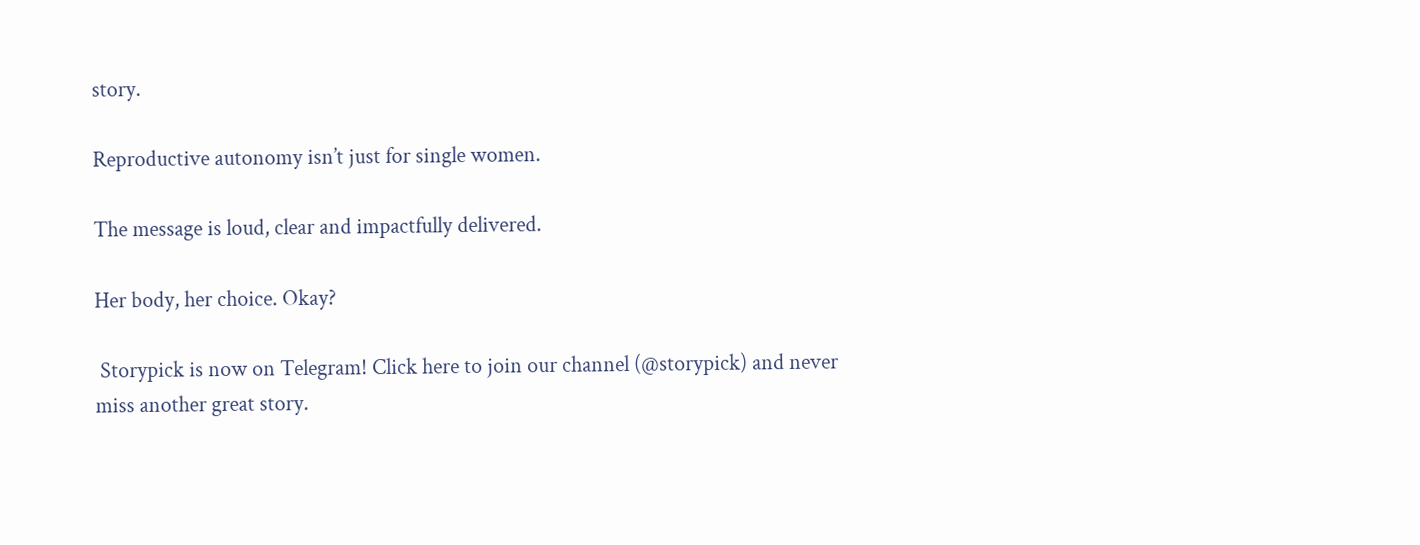story.

Reproductive autonomy isn’t just for single women.

The message is loud, clear and impactfully delivered.

Her body, her choice. Okay?

 Storypick is now on Telegram! Click here to join our channel (@storypick) and never miss another great story.